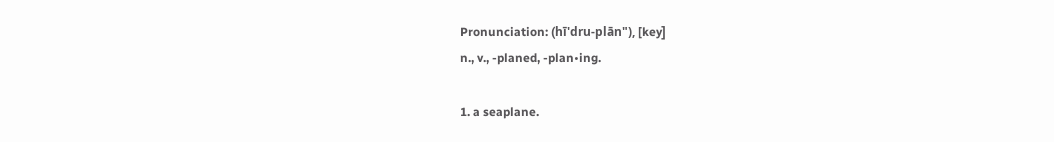Pronunciation: (hī'dru-plān"), [key]
n., v., -planed, -plan•ing.

1. a seaplane.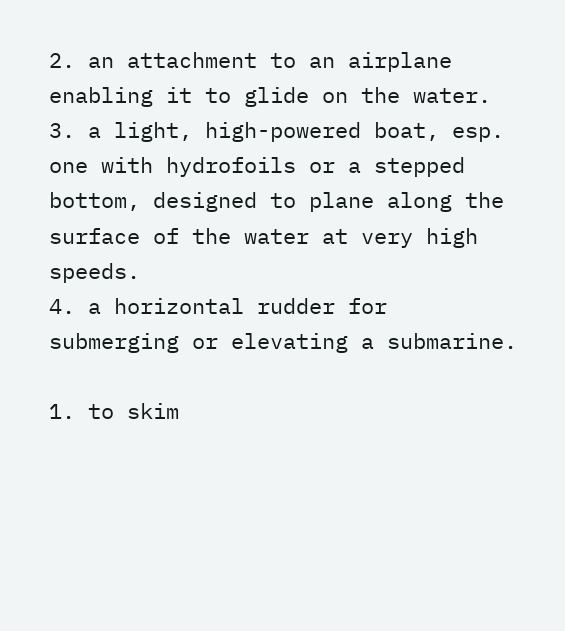2. an attachment to an airplane enabling it to glide on the water.
3. a light, high-powered boat, esp. one with hydrofoils or a stepped bottom, designed to plane along the surface of the water at very high speeds.
4. a horizontal rudder for submerging or elevating a submarine.

1. to skim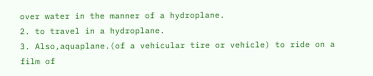over water in the manner of a hydroplane.
2. to travel in a hydroplane.
3. Also,aquaplane.(of a vehicular tire or vehicle) to ride on a film of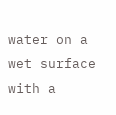water on a wet surface with a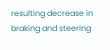resulting decrease in braking and steering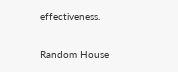effectiveness.

Random House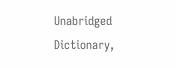Unabridged Dictionary,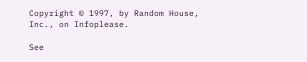Copyright © 1997, by Random House, Inc., on Infoplease.

See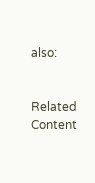also:


Related Content